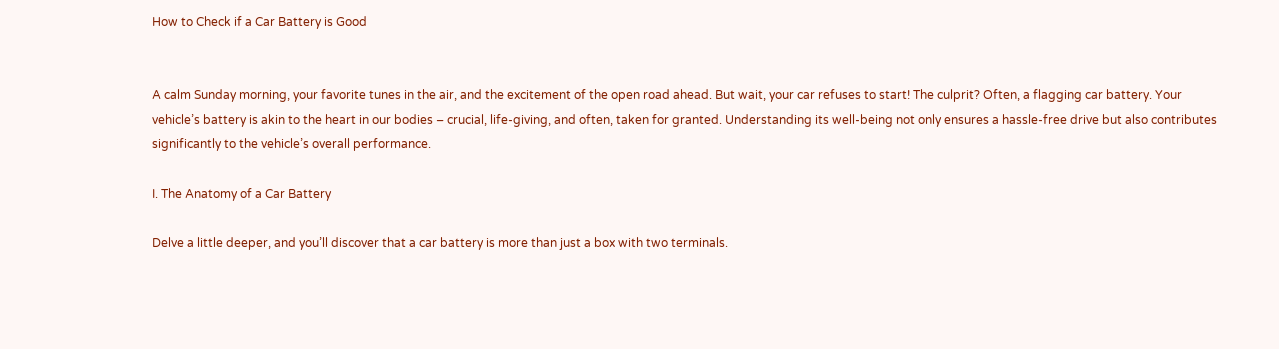How to Check if a Car Battery is Good


A calm Sunday morning, your favorite tunes in the air, and the excitement of the open road ahead. But wait, your car refuses to start! The culprit? Often, a flagging car battery. Your vehicle’s battery is akin to the heart in our bodies – crucial, life-giving, and often, taken for granted. Understanding its well-being not only ensures a hassle-free drive but also contributes significantly to the vehicle’s overall performance.

I. The Anatomy of a Car Battery

Delve a little deeper, and you’ll discover that a car battery is more than just a box with two terminals.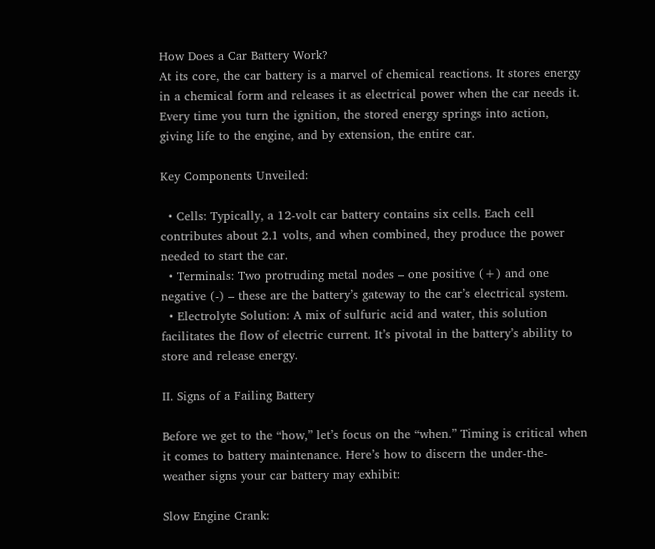How Does a Car Battery Work?
At its core, the car battery is a marvel of chemical reactions. It stores energy in a chemical form and releases it as electrical power when the car needs it. Every time you turn the ignition, the stored energy springs into action, giving life to the engine, and by extension, the entire car.

Key Components Unveiled:

  • Cells: Typically, a 12-volt car battery contains six cells. Each cell contributes about 2.1 volts, and when combined, they produce the power needed to start the car.
  • Terminals: Two protruding metal nodes – one positive (+) and one negative (-) – these are the battery’s gateway to the car’s electrical system.
  • Electrolyte Solution: A mix of sulfuric acid and water, this solution facilitates the flow of electric current. It’s pivotal in the battery’s ability to store and release energy.

II. Signs of a Failing Battery

Before we get to the “how,” let’s focus on the “when.” Timing is critical when it comes to battery maintenance. Here’s how to discern the under-the-weather signs your car battery may exhibit:

Slow Engine Crank: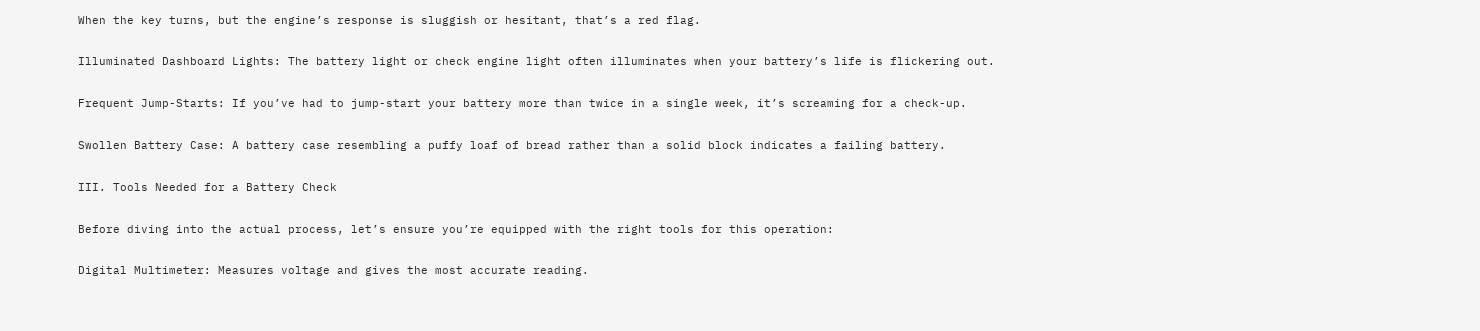When the key turns, but the engine’s response is sluggish or hesitant, that’s a red flag.

Illuminated Dashboard Lights: The battery light or check engine light often illuminates when your battery’s life is flickering out.

Frequent Jump-Starts: If you’ve had to jump-start your battery more than twice in a single week, it’s screaming for a check-up.

Swollen Battery Case: A battery case resembling a puffy loaf of bread rather than a solid block indicates a failing battery.

III. Tools Needed for a Battery Check

Before diving into the actual process, let’s ensure you’re equipped with the right tools for this operation:

Digital Multimeter: Measures voltage and gives the most accurate reading.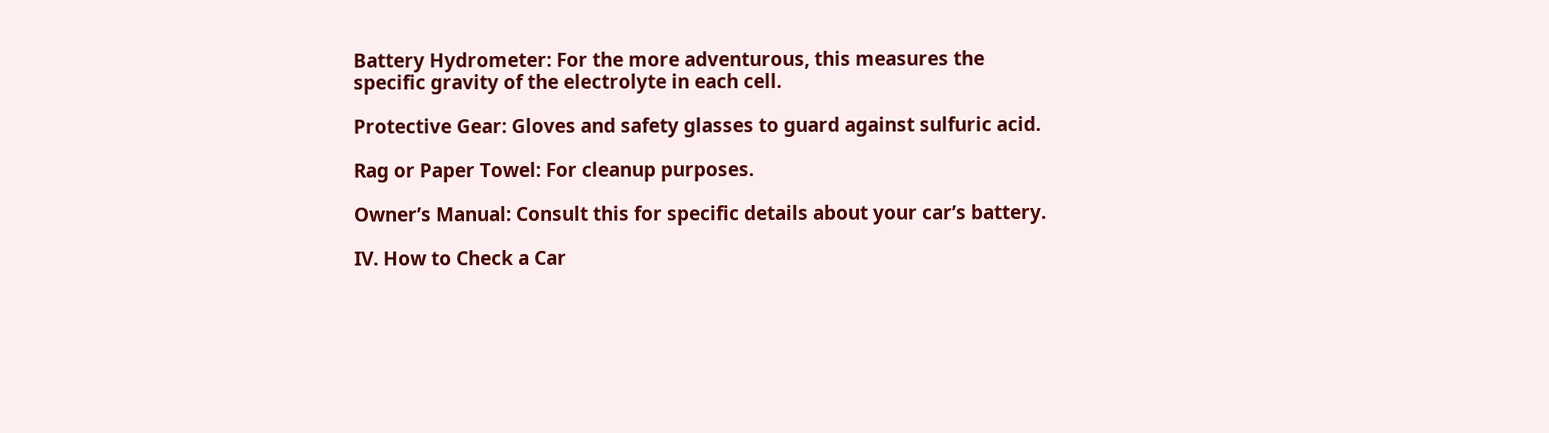Battery Hydrometer: For the more adventurous, this measures the specific gravity of the electrolyte in each cell.

Protective Gear: Gloves and safety glasses to guard against sulfuric acid.

Rag or Paper Towel: For cleanup purposes.

Owner’s Manual: Consult this for specific details about your car’s battery.

IV. How to Check a Car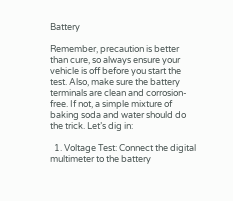Battery

Remember, precaution is better than cure, so always ensure your vehicle is off before you start the test. Also, make sure the battery terminals are clean and corrosion-free. If not, a simple mixture of baking soda and water should do the trick. Let’s dig in:

  1. Voltage Test: Connect the digital multimeter to the battery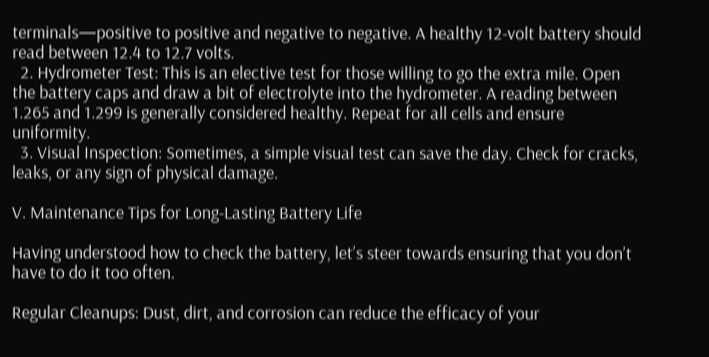terminals—positive to positive and negative to negative. A healthy 12-volt battery should read between 12.4 to 12.7 volts.
  2. Hydrometer Test: This is an elective test for those willing to go the extra mile. Open the battery caps and draw a bit of electrolyte into the hydrometer. A reading between 1.265 and 1.299 is generally considered healthy. Repeat for all cells and ensure uniformity.
  3. Visual Inspection: Sometimes, a simple visual test can save the day. Check for cracks, leaks, or any sign of physical damage.

V. Maintenance Tips for Long-Lasting Battery Life

Having understood how to check the battery, let’s steer towards ensuring that you don’t have to do it too often.

Regular Cleanups: Dust, dirt, and corrosion can reduce the efficacy of your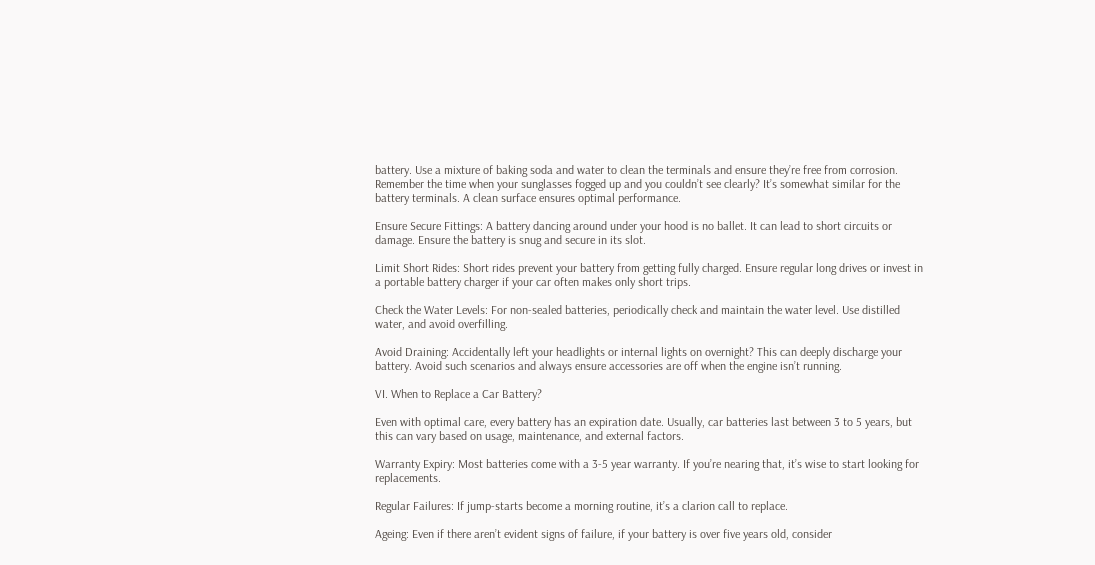battery. Use a mixture of baking soda and water to clean the terminals and ensure they’re free from corrosion. Remember the time when your sunglasses fogged up and you couldn’t see clearly? It’s somewhat similar for the battery terminals. A clean surface ensures optimal performance.

Ensure Secure Fittings: A battery dancing around under your hood is no ballet. It can lead to short circuits or damage. Ensure the battery is snug and secure in its slot.

Limit Short Rides: Short rides prevent your battery from getting fully charged. Ensure regular long drives or invest in a portable battery charger if your car often makes only short trips.

Check the Water Levels: For non-sealed batteries, periodically check and maintain the water level. Use distilled water, and avoid overfilling.

Avoid Draining: Accidentally left your headlights or internal lights on overnight? This can deeply discharge your battery. Avoid such scenarios and always ensure accessories are off when the engine isn’t running.

VI. When to Replace a Car Battery?

Even with optimal care, every battery has an expiration date. Usually, car batteries last between 3 to 5 years, but this can vary based on usage, maintenance, and external factors.

Warranty Expiry: Most batteries come with a 3-5 year warranty. If you’re nearing that, it’s wise to start looking for replacements.

Regular Failures: If jump-starts become a morning routine, it’s a clarion call to replace.

Ageing: Even if there aren’t evident signs of failure, if your battery is over five years old, consider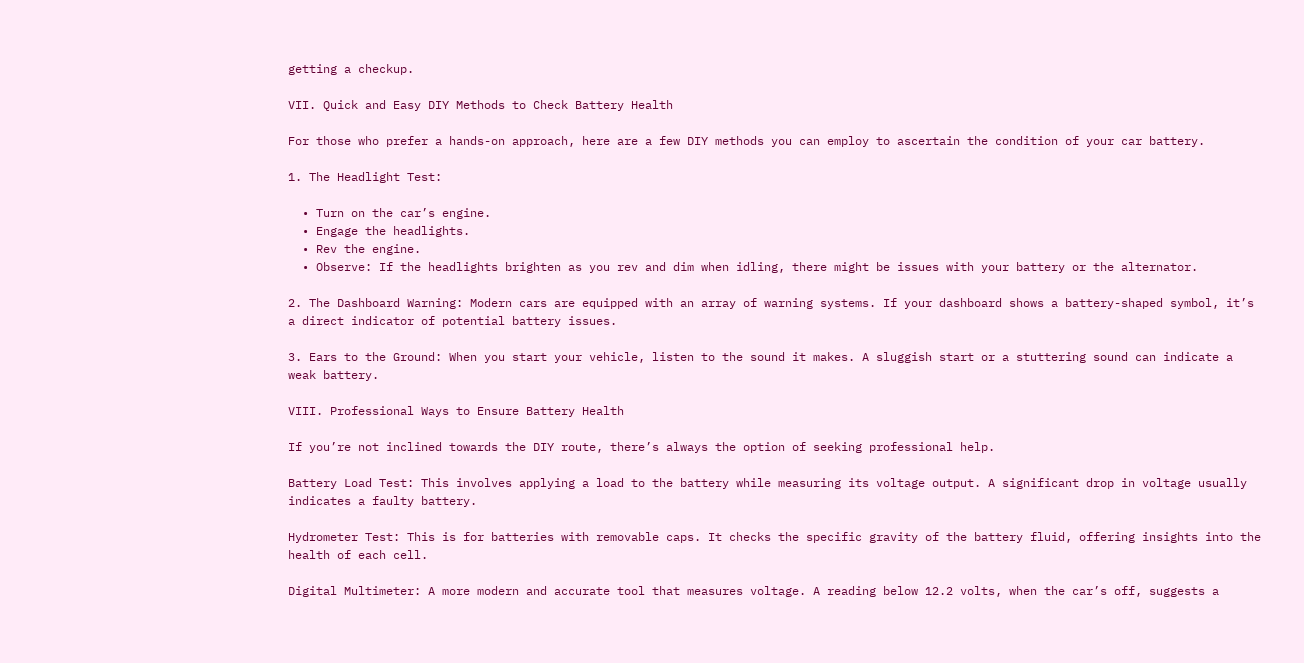getting a checkup.

VII. Quick and Easy DIY Methods to Check Battery Health

For those who prefer a hands-on approach, here are a few DIY methods you can employ to ascertain the condition of your car battery.

1. The Headlight Test:

  • Turn on the car’s engine.
  • Engage the headlights.
  • Rev the engine.
  • Observe: If the headlights brighten as you rev and dim when idling, there might be issues with your battery or the alternator.

2. The Dashboard Warning: Modern cars are equipped with an array of warning systems. If your dashboard shows a battery-shaped symbol, it’s a direct indicator of potential battery issues.

3. Ears to the Ground: When you start your vehicle, listen to the sound it makes. A sluggish start or a stuttering sound can indicate a weak battery.

VIII. Professional Ways to Ensure Battery Health

If you’re not inclined towards the DIY route, there’s always the option of seeking professional help.

Battery Load Test: This involves applying a load to the battery while measuring its voltage output. A significant drop in voltage usually indicates a faulty battery.

Hydrometer Test: This is for batteries with removable caps. It checks the specific gravity of the battery fluid, offering insights into the health of each cell.

Digital Multimeter: A more modern and accurate tool that measures voltage. A reading below 12.2 volts, when the car’s off, suggests a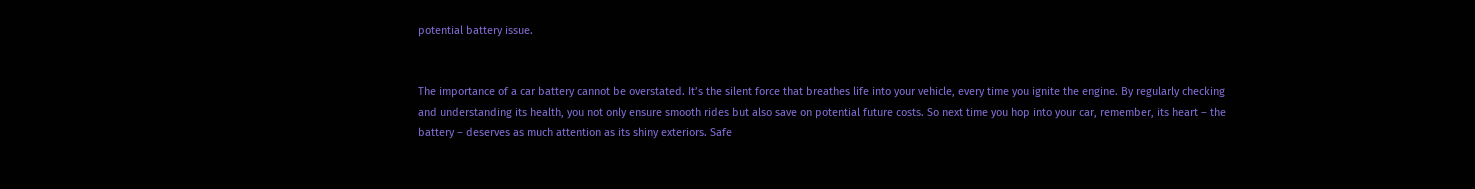potential battery issue.


The importance of a car battery cannot be overstated. It’s the silent force that breathes life into your vehicle, every time you ignite the engine. By regularly checking and understanding its health, you not only ensure smooth rides but also save on potential future costs. So next time you hop into your car, remember, its heart – the battery – deserves as much attention as its shiny exteriors. Safe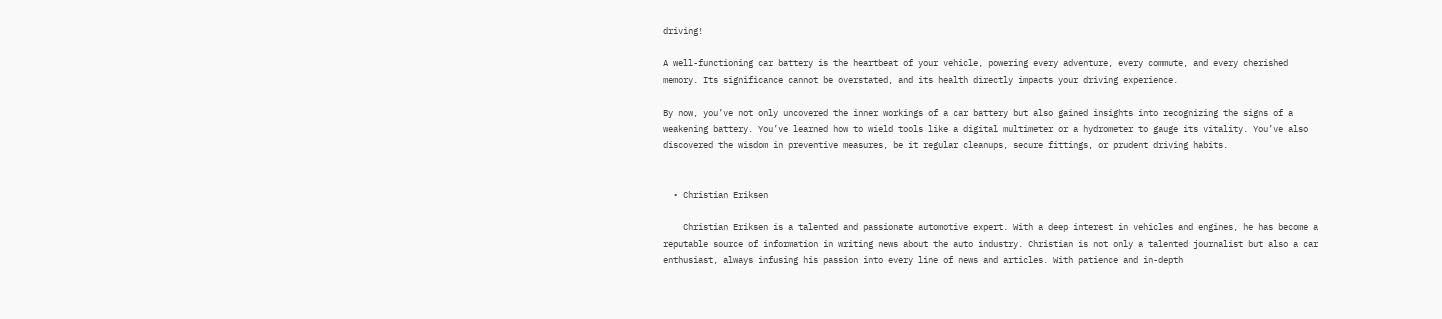driving!

A well-functioning car battery is the heartbeat of your vehicle, powering every adventure, every commute, and every cherished memory. Its significance cannot be overstated, and its health directly impacts your driving experience.

By now, you’ve not only uncovered the inner workings of a car battery but also gained insights into recognizing the signs of a weakening battery. You’ve learned how to wield tools like a digital multimeter or a hydrometer to gauge its vitality. You’ve also discovered the wisdom in preventive measures, be it regular cleanups, secure fittings, or prudent driving habits.


  • Christian Eriksen

    Christian Eriksen is a talented and passionate automotive expert. With a deep interest in vehicles and engines, he has become a reputable source of information in writing news about the auto industry. Christian is not only a talented journalist but also a car enthusiast, always infusing his passion into every line of news and articles. With patience and in-depth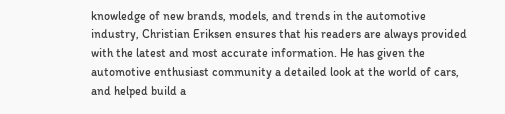knowledge of new brands, models, and trends in the automotive industry, Christian Eriksen ensures that his readers are always provided with the latest and most accurate information. He has given the automotive enthusiast community a detailed look at the world of cars, and helped build a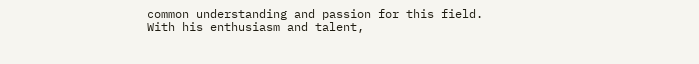common understanding and passion for this field. With his enthusiasm and talent,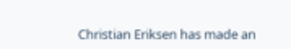Christian Eriksen has made an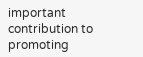important contribution to promoting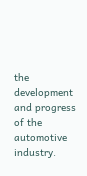the development and progress of the automotive industry.